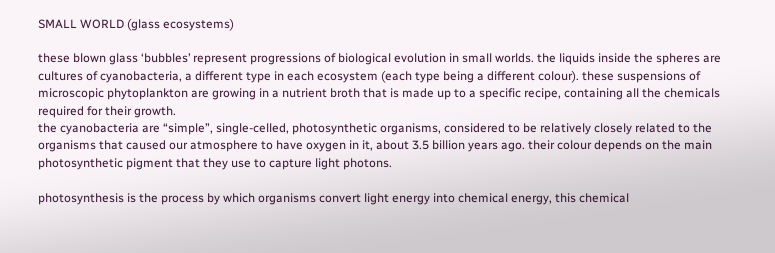SMALL WORLD (glass ecosystems)

these blown glass ‘bubbles’ represent progressions of biological evolution in small worlds. the liquids inside the spheres are cultures of cyanobacteria, a different type in each ecosystem (each type being a different colour). these suspensions of microscopic phytoplankton are growing in a nutrient broth that is made up to a specific recipe, containing all the chemicals required for their growth.
the cyanobacteria are “simple”, single-celled, photosynthetic organisms, considered to be relatively closely related to the organisms that caused our atmosphere to have oxygen in it, about 3.5 billion years ago. their colour depends on the main photosynthetic pigment that they use to capture light photons.

photosynthesis is the process by which organisms convert light energy into chemical energy, this chemical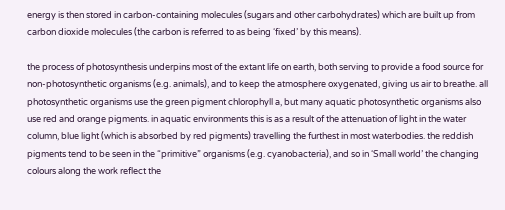energy is then stored in carbon-containing molecules (sugars and other carbohydrates) which are built up from carbon dioxide molecules (the carbon is referred to as being ‘fixed’ by this means).

the process of photosynthesis underpins most of the extant life on earth, both serving to provide a food source for non-photosynthetic organisms (e.g. animals), and to keep the atmosphere oxygenated, giving us air to breathe. all photosynthetic organisms use the green pigment chlorophyll a, but many aquatic photosynthetic organisms also use red and orange pigments. in aquatic environments this is as a result of the attenuation of light in the water column, blue light (which is absorbed by red pigments) travelling the furthest in most waterbodies. the reddish pigments tend to be seen in the “primitive” organisms (e.g. cyanobacteria), and so in ‘Small world’ the changing colours along the work reflect the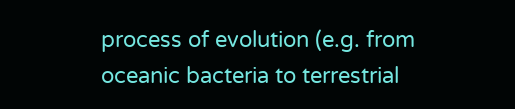process of evolution (e.g. from oceanic bacteria to terrestrial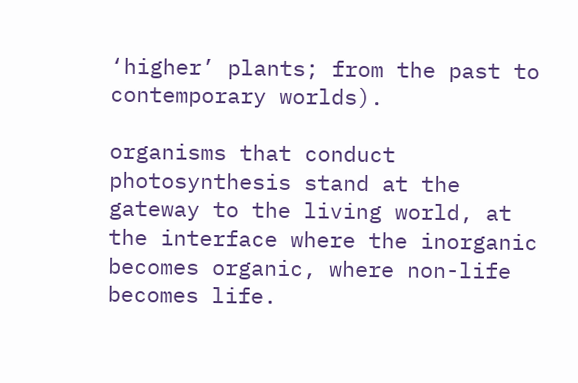‘higher’ plants; from the past to contemporary worlds).

organisms that conduct photosynthesis stand at the gateway to the living world, at the interface where the inorganic becomes organic, where non-life becomes life.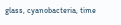glass, cyanobacteria, time